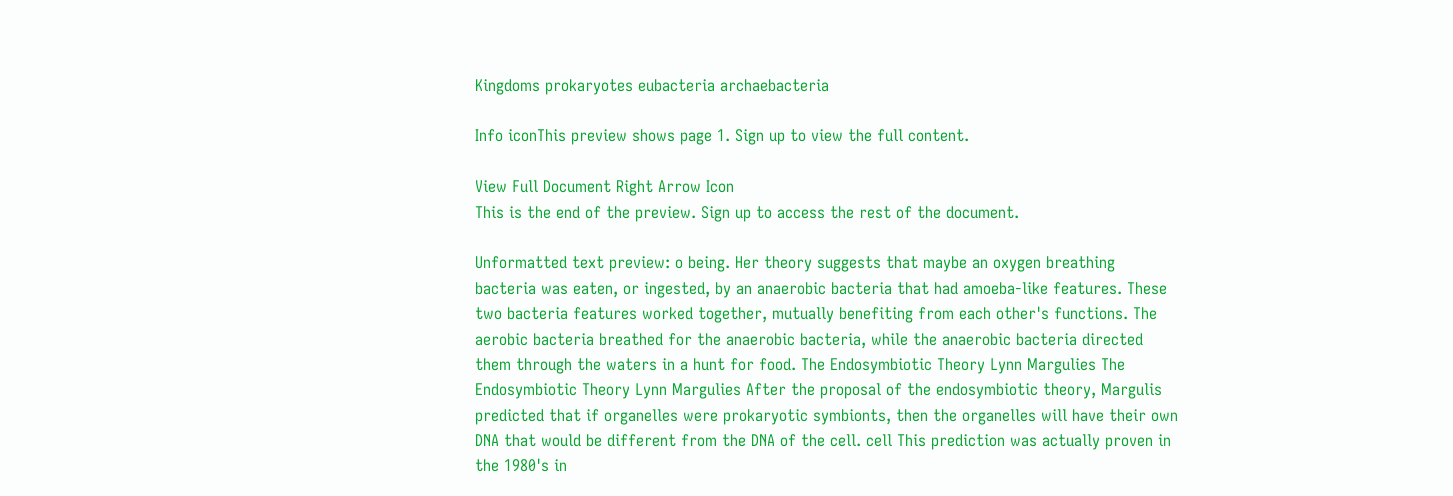Kingdoms prokaryotes eubacteria archaebacteria

Info iconThis preview shows page 1. Sign up to view the full content.

View Full Document Right Arrow Icon
This is the end of the preview. Sign up to access the rest of the document.

Unformatted text preview: o being. Her theory suggests that maybe an oxygen breathing bacteria was eaten, or ingested, by an anaerobic bacteria that had amoeba-like features. These two bacteria features worked together, mutually benefiting from each other's functions. The aerobic bacteria breathed for the anaerobic bacteria, while the anaerobic bacteria directed them through the waters in a hunt for food. The Endosymbiotic Theory Lynn Margulies The Endosymbiotic Theory Lynn Margulies After the proposal of the endosymbiotic theory, Margulis predicted that if organelles were prokaryotic symbionts, then the organelles will have their own DNA that would be different from the DNA of the cell. cell This prediction was actually proven in the 1980's in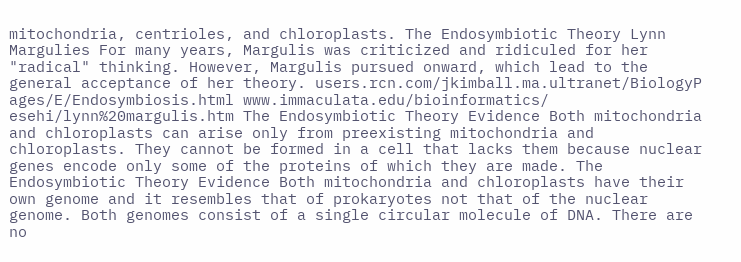mitochondria, centrioles, and chloroplasts. The Endosymbiotic Theory Lynn Margulies For many years, Margulis was criticized and ridiculed for her "radical" thinking. However, Margulis pursued onward, which lead to the general acceptance of her theory. users.rcn.com/jkimball.ma.ultranet/BiologyP ages/E/Endosymbiosis.html www.immaculata.edu/bioinformatics/ esehi/lynn%20margulis.htm The Endosymbiotic Theory Evidence Both mitochondria and chloroplasts can arise only from preexisting mitochondria and chloroplasts. They cannot be formed in a cell that lacks them because nuclear genes encode only some of the proteins of which they are made. The Endosymbiotic Theory Evidence Both mitochondria and chloroplasts have their own genome and it resembles that of prokaryotes not that of the nuclear genome. Both genomes consist of a single circular molecule of DNA. There are no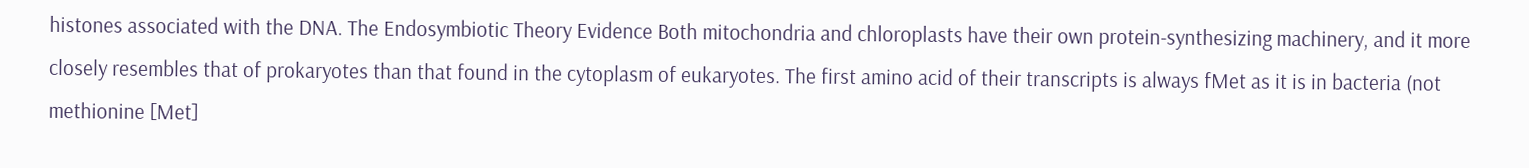histones associated with the DNA. The Endosymbiotic Theory Evidence Both mitochondria and chloroplasts have their own protein-synthesizing machinery, and it more closely resembles that of prokaryotes than that found in the cytoplasm of eukaryotes. The first amino acid of their transcripts is always fMet as it is in bacteria (not methionine [Met]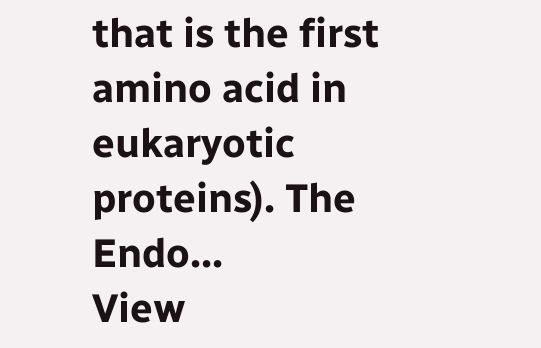that is the first amino acid in eukaryotic proteins). The Endo...
View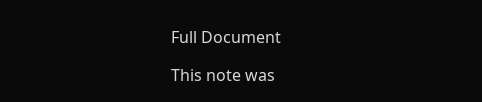Full Document

This note was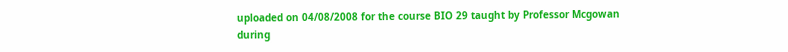uploaded on 04/08/2008 for the course BIO 29 taught by Professor Mcgowan during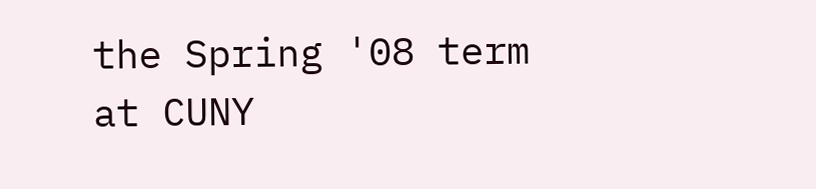the Spring '08 term at CUNY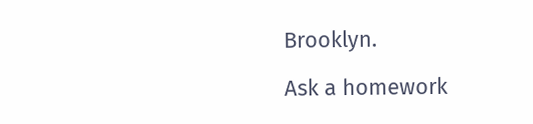Brooklyn.

Ask a homework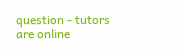question - tutors are online